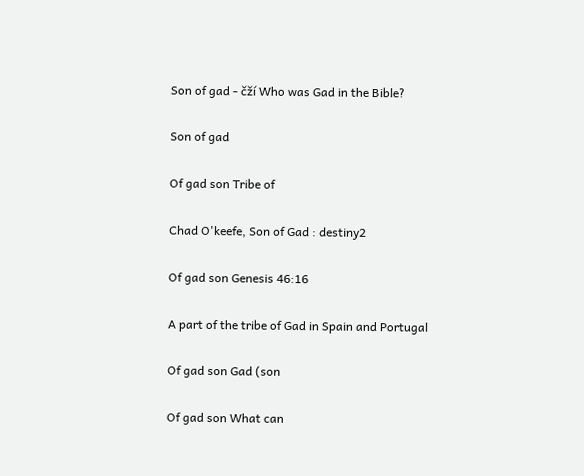Son of gad - čží Who was Gad in the Bible?

Son of gad

Of gad son Tribe of

Chad O'keefe, Son of Gad : destiny2

Of gad son Genesis 46:16

A part of the tribe of Gad in Spain and Portugal

Of gad son Gad (son

Of gad son What can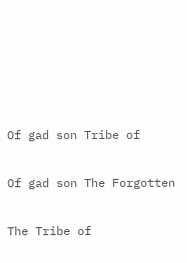Of gad son Tribe of

Of gad son The Forgotten

The Tribe of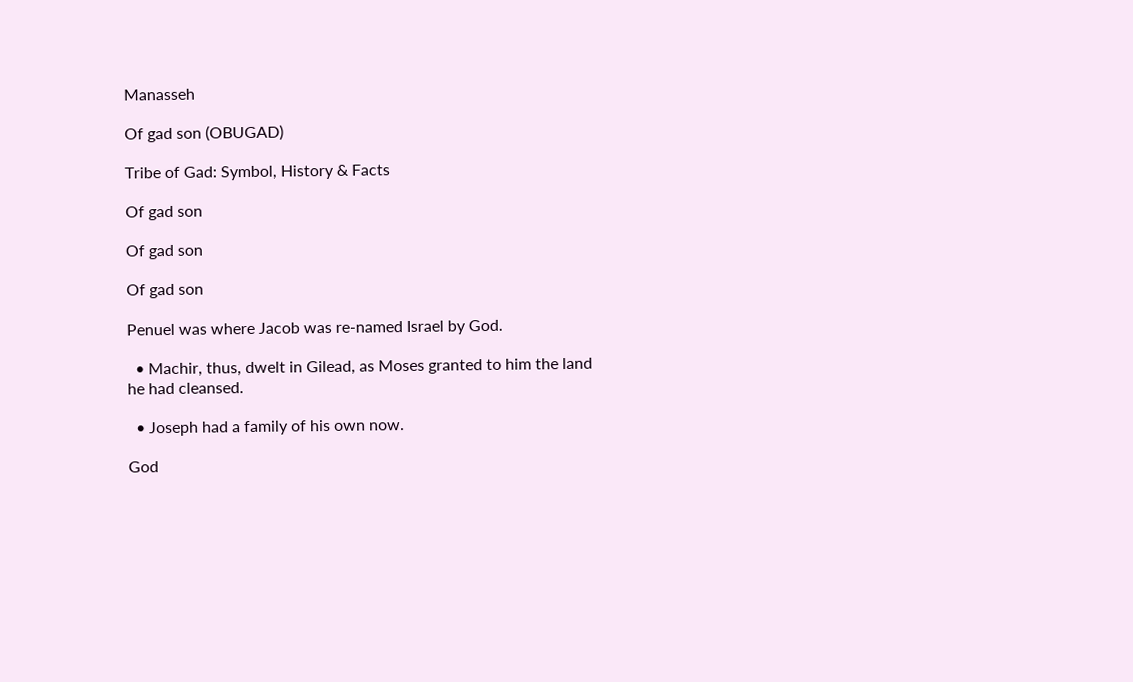Manasseh

Of gad son (OBUGAD)

Tribe of Gad: Symbol, History & Facts

Of gad son

Of gad son

Of gad son

Penuel was where Jacob was re-named Israel by God.

  • Machir, thus, dwelt in Gilead, as Moses granted to him the land he had cleansed.

  • Joseph had a family of his own now.

God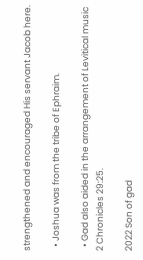strengthened and encouraged His servant Jacob here.

  • Joshua was from the tribe of Ephraim.

  • Gad also aided in the arrangement of Levitical music 2 Chronicles 29:25.

2022 Son of gad